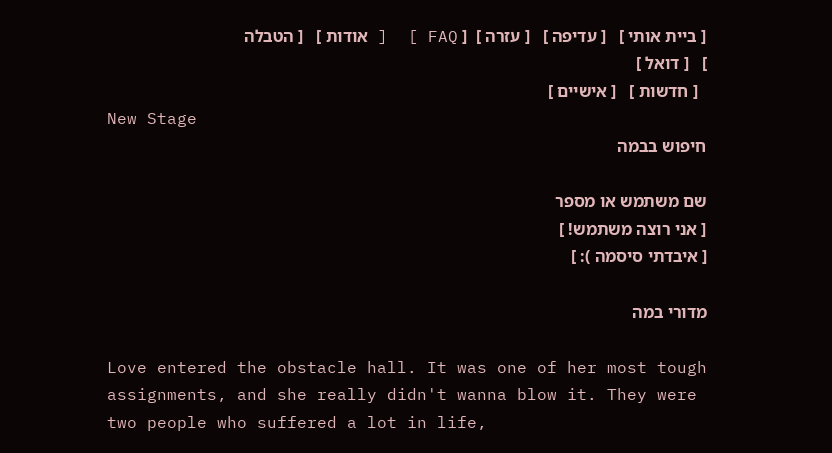[ ביית אותי ]   [ עדיפה ]   [ עזרה ]  [ FAQ ]  [ אודות ]   [ הטבלה ]   [ דואל ]
  [ חדשות ]   [ אישיים ]
New Stage
חיפוש בבמה

שם משתמש או מספר
[ אני רוצה משתמש! ]
[ איבדתי סיסמה ): ]

מדורי במה

Love entered the obstacle hall. It was one of her most tough
assignments, and she really didn't wanna blow it. They were
two people who suffered a lot in life,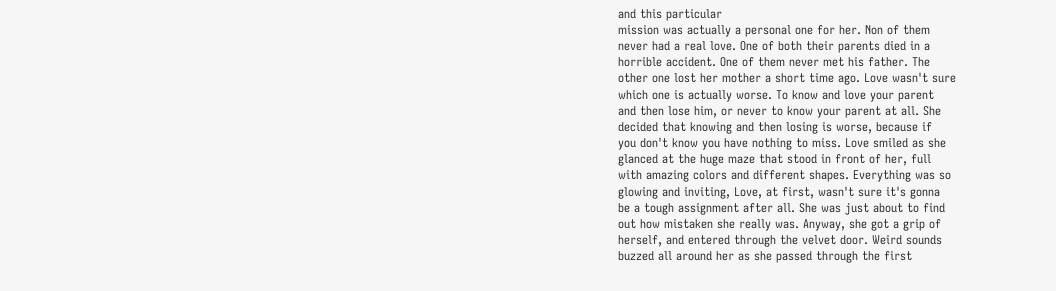and this particular
mission was actually a personal one for her. Non of them
never had a real love. One of both their parents died in a
horrible accident. One of them never met his father. The
other one lost her mother a short time ago. Love wasn't sure
which one is actually worse. To know and love your parent
and then lose him, or never to know your parent at all. She
decided that knowing and then losing is worse, because if
you don't know you have nothing to miss. Love smiled as she
glanced at the huge maze that stood in front of her, full
with amazing colors and different shapes. Everything was so
glowing and inviting, Love, at first, wasn't sure it's gonna
be a tough assignment after all. She was just about to find
out how mistaken she really was. Anyway, she got a grip of
herself, and entered through the velvet door. Weird sounds
buzzed all around her as she passed through the first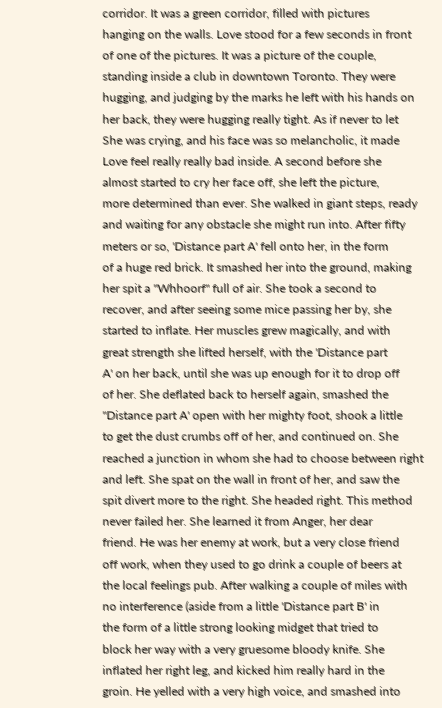corridor. It was a green corridor, filled with pictures
hanging on the walls. Love stood for a few seconds in front
of one of the pictures. It was a picture of the couple,
standing inside a club in downtown Toronto. They were
hugging, and judging by the marks he left with his hands on
her back, they were hugging really tight. As if never to let
She was crying, and his face was so melancholic, it made
Love feel really really bad inside. A second before she
almost started to cry her face off, she left the picture,
more determined than ever. She walked in giant steps, ready
and waiting for any obstacle she might run into. After fifty
meters or so, 'Distance part A' fell onto her, in the form
of a huge red brick. It smashed her into the ground, making
her spit a "Whhoorf" full of air. She took a second to
recover, and after seeing some mice passing her by, she
started to inflate. Her muscles grew magically, and with
great strength she lifted herself, with the 'Distance part
A' on her back, until she was up enough for it to drop off
of her. She deflated back to herself again, smashed the
"Distance part A' open with her mighty foot, shook a little
to get the dust crumbs off of her, and continued on. She
reached a junction in whom she had to choose between right
and left. She spat on the wall in front of her, and saw the
spit divert more to the right. She headed right. This method
never failed her. She learned it from Anger, her dear
friend. He was her enemy at work, but a very close friend
off work, when they used to go drink a couple of beers at
the local feelings pub. After walking a couple of miles with
no interference (aside from a little 'Distance part B' in
the form of a little strong looking midget that tried to
block her way with a very gruesome bloody knife. She
inflated her right leg, and kicked him really hard in the
groin. He yelled with a very high voice, and smashed into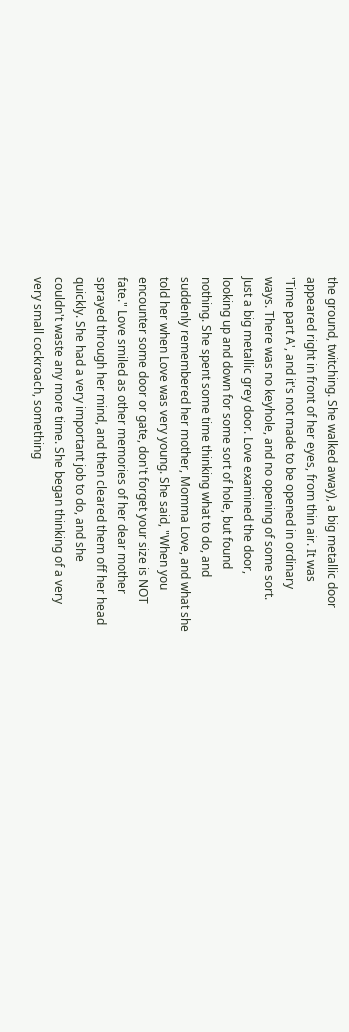the ground, twitching. She walked away), a big metallic door
appeared right in front of her eyes, from thin air. It was
'Time part A', and it's not made to be opened in ordinary
ways. There was no keyhole, and no opening of some sort.
Just a big metallic grey door. Love examined the door,
looking up and down for some sort of hole, but found
nothing. She spent some time thinking what to do, and
suddenly remembered her mother, Momma Love, and what she
told her when Love was very young. She said, "When you
encounter some door or gate, don't forget your size is NOT
fate." Love smiled as other memories of her dear mother
sprayed through her mind, and then cleared them off her head
quickly. She had a very important job to do, and she
couldn't waste any more time. She began thinking of a very
very small cockroach, something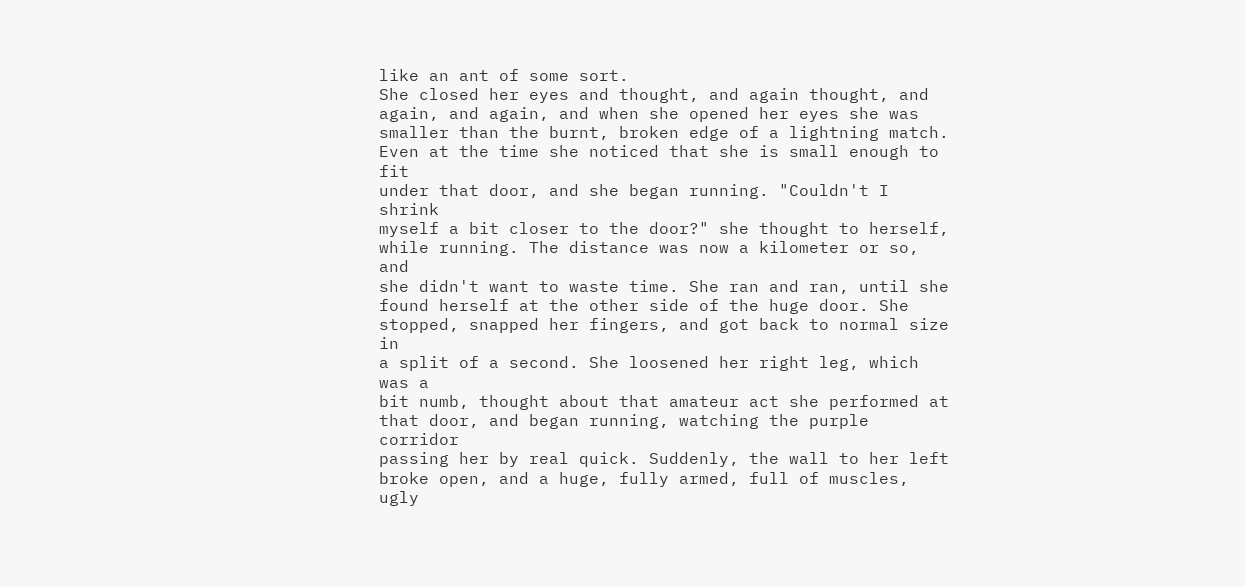like an ant of some sort.
She closed her eyes and thought, and again thought, and
again, and again, and when she opened her eyes she was
smaller than the burnt, broken edge of a lightning match.
Even at the time she noticed that she is small enough to fit
under that door, and she began running. "Couldn't I shrink
myself a bit closer to the door?" she thought to herself,
while running. The distance was now a kilometer or so, and
she didn't want to waste time. She ran and ran, until she
found herself at the other side of the huge door. She
stopped, snapped her fingers, and got back to normal size in
a split of a second. She loosened her right leg, which was a
bit numb, thought about that amateur act she performed at
that door, and began running, watching the purple corridor
passing her by real quick. Suddenly, the wall to her left
broke open, and a huge, fully armed, full of muscles, ugly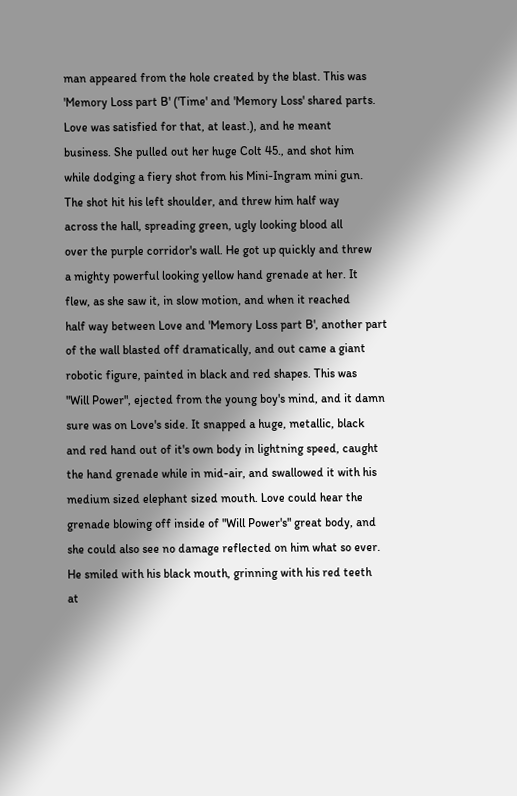man appeared from the hole created by the blast. This was
'Memory Loss part B' ('Time' and 'Memory Loss' shared parts.
Love was satisfied for that, at least.), and he meant
business. She pulled out her huge Colt 45., and shot him
while dodging a fiery shot from his Mini-Ingram mini gun.
The shot hit his left shoulder, and threw him half way
across the hall, spreading green, ugly looking blood all
over the purple corridor's wall. He got up quickly and threw
a mighty powerful looking yellow hand grenade at her. It
flew, as she saw it, in slow motion, and when it reached
half way between Love and 'Memory Loss part B', another part
of the wall blasted off dramatically, and out came a giant
robotic figure, painted in black and red shapes. This was
"Will Power", ejected from the young boy's mind, and it damn
sure was on Love's side. It snapped a huge, metallic, black
and red hand out of it's own body in lightning speed, caught
the hand grenade while in mid-air, and swallowed it with his
medium sized elephant sized mouth. Love could hear the
grenade blowing off inside of "Will Power's" great body, and
she could also see no damage reflected on him what so ever.
He smiled with his black mouth, grinning with his red teeth
at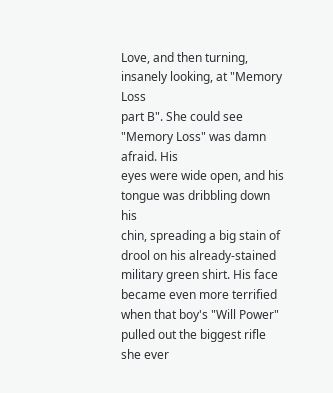Love, and then turning, insanely looking, at "Memory Loss
part B". She could see "Memory Loss" was damn afraid. His
eyes were wide open, and his tongue was dribbling down his
chin, spreading a big stain of drool on his already-stained
military green shirt. His face became even more terrified
when that boy's "Will Power" pulled out the biggest rifle
she ever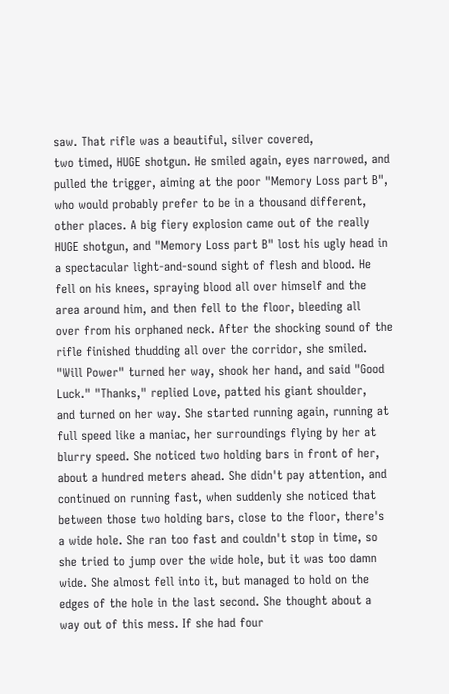saw. That rifle was a beautiful, silver covered,
two timed, HUGE shotgun. He smiled again, eyes narrowed, and
pulled the trigger, aiming at the poor "Memory Loss part B",
who would probably prefer to be in a thousand different,
other places. A big fiery explosion came out of the really
HUGE shotgun, and "Memory Loss part B" lost his ugly head in
a spectacular light-and-sound sight of flesh and blood. He
fell on his knees, spraying blood all over himself and the
area around him, and then fell to the floor, bleeding all
over from his orphaned neck. After the shocking sound of the
rifle finished thudding all over the corridor, she smiled.
"Will Power" turned her way, shook her hand, and said "Good
Luck." "Thanks," replied Love, patted his giant shoulder,
and turned on her way. She started running again, running at
full speed like a maniac, her surroundings flying by her at
blurry speed. She noticed two holding bars in front of her,
about a hundred meters ahead. She didn't pay attention, and
continued on running fast, when suddenly she noticed that
between those two holding bars, close to the floor, there's
a wide hole. She ran too fast and couldn't stop in time, so
she tried to jump over the wide hole, but it was too damn
wide. She almost fell into it, but managed to hold on the
edges of the hole in the last second. She thought about a
way out of this mess. If she had four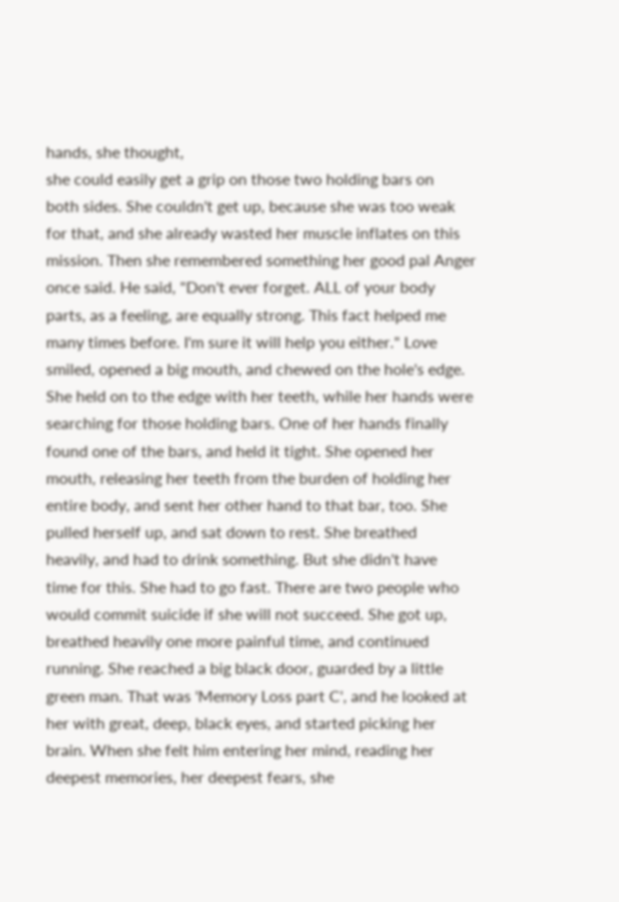hands, she thought,
she could easily get a grip on those two holding bars on
both sides. She couldn't get up, because she was too weak
for that, and she already wasted her muscle inflates on this
mission. Then she remembered something her good pal Anger
once said. He said, "Don't ever forget. ALL of your body
parts, as a feeling, are equally strong. This fact helped me
many times before. I'm sure it will help you either." Love
smiled, opened a big mouth, and chewed on the hole's edge.
She held on to the edge with her teeth, while her hands were
searching for those holding bars. One of her hands finally
found one of the bars, and held it tight. She opened her
mouth, releasing her teeth from the burden of holding her
entire body, and sent her other hand to that bar, too. She
pulled herself up, and sat down to rest. She breathed
heavily, and had to drink something. But she didn't have
time for this. She had to go fast. There are two people who
would commit suicide if she will not succeed. She got up,
breathed heavily one more painful time, and continued
running. She reached a big black door, guarded by a little
green man. That was 'Memory Loss part C', and he looked at
her with great, deep, black eyes, and started picking her
brain. When she felt him entering her mind, reading her
deepest memories, her deepest fears, she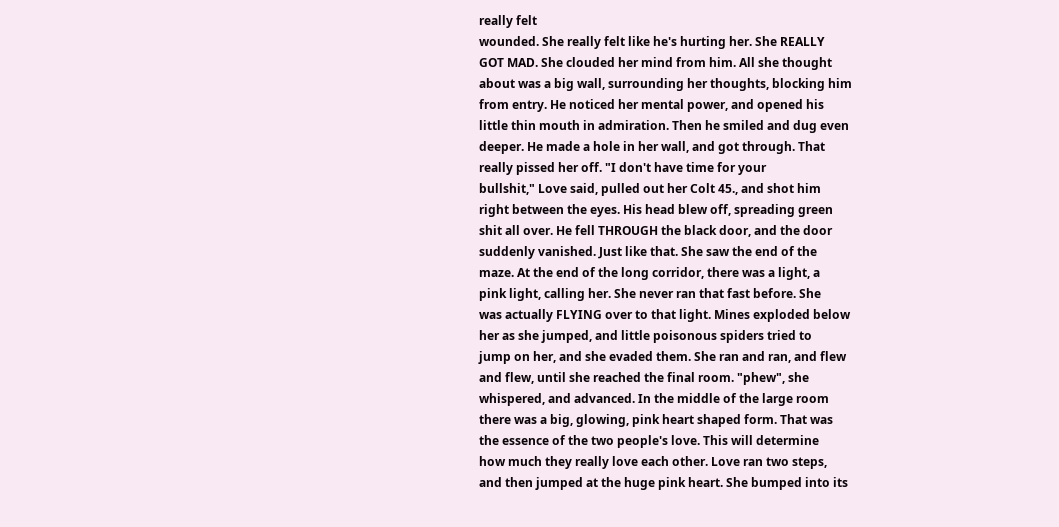really felt
wounded. She really felt like he's hurting her. She REALLY
GOT MAD. She clouded her mind from him. All she thought
about was a big wall, surrounding her thoughts, blocking him
from entry. He noticed her mental power, and opened his
little thin mouth in admiration. Then he smiled and dug even
deeper. He made a hole in her wall, and got through. That
really pissed her off. "I don't have time for your
bullshit," Love said, pulled out her Colt 45., and shot him
right between the eyes. His head blew off, spreading green
shit all over. He fell THROUGH the black door, and the door
suddenly vanished. Just like that. She saw the end of the
maze. At the end of the long corridor, there was a light, a
pink light, calling her. She never ran that fast before. She
was actually FLYING over to that light. Mines exploded below
her as she jumped, and little poisonous spiders tried to
jump on her, and she evaded them. She ran and ran, and flew
and flew, until she reached the final room. "phew", she
whispered, and advanced. In the middle of the large room
there was a big, glowing, pink heart shaped form. That was
the essence of the two people's love. This will determine
how much they really love each other. Love ran two steps,
and then jumped at the huge pink heart. She bumped into its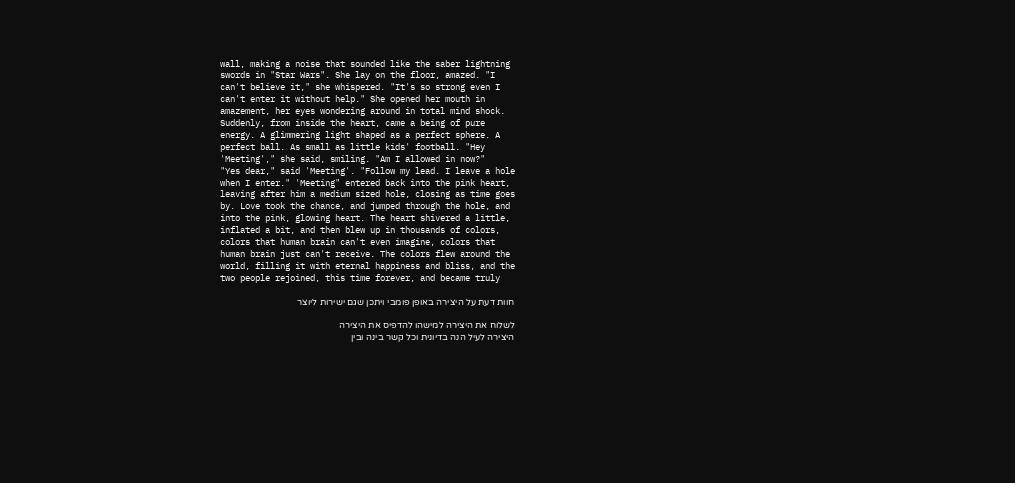wall, making a noise that sounded like the saber lightning
swords in "Star Wars". She lay on the floor, amazed. "I
can't believe it," she whispered. "It's so strong even I
can't enter it without help." She opened her mouth in
amazement, her eyes wondering around in total mind shock.
Suddenly, from inside the heart, came a being of pure
energy. A glimmering light shaped as a perfect sphere. A
perfect ball. As small as little kids' football. "Hey
'Meeting'," she said, smiling. "Am I allowed in now?"
"Yes dear," said 'Meeting'. "Follow my lead. I leave a hole
when I enter." 'Meeting" entered back into the pink heart,
leaving after him a medium sized hole, closing as time goes
by. Love took the chance, and jumped through the hole, and
into the pink, glowing heart. The heart shivered a little,
inflated a bit, and then blew up in thousands of colors,
colors that human brain can't even imagine, colors that
human brain just can't receive. The colors flew around the
world, filling it with eternal happiness and bliss, and the
two people rejoined, this time forever, and became truly

חוות דעת על היצירה באופן פומבי ויתכן שגם ישירות ליוצר

לשלוח את היצירה למישהו להדפיס את היצירה
היצירה לעיל הנה בדיונית וכל קשר בינה ובין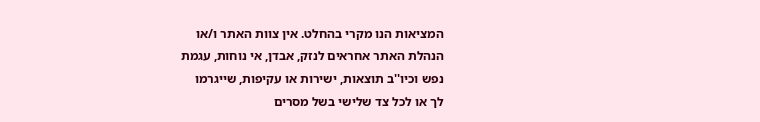המציאות הנו מקרי בהחלט. אין צוות האתר ו/או
הנהלת האתר אחראים לנזק, אבדן, אי נוחות, עגמת
נפש וכיו''ב תוצאות, ישירות או עקיפות, שייגרמו
לך או לכל צד שלישי בשל מסרים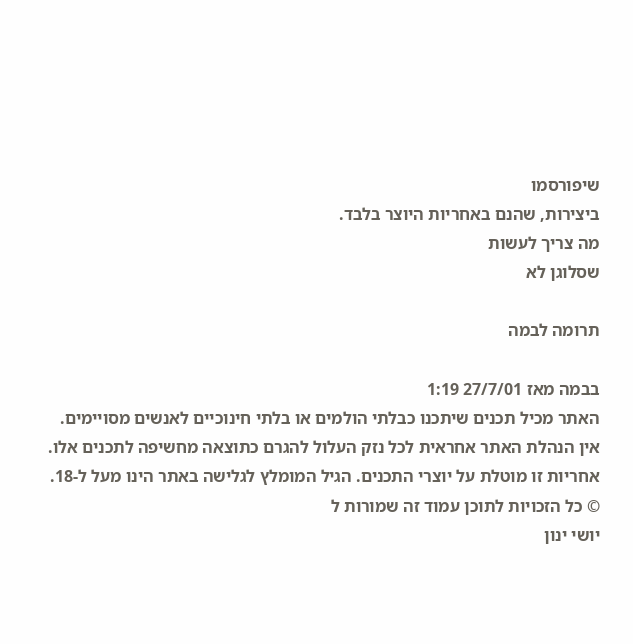שיפורסמו
ביצירות, שהנם באחריות היוצר בלבד.
מה צריך לעשות
שסלוגן לא

תרומה לבמה

בבמה מאז 27/7/01 1:19
האתר מכיל תכנים שיתכנו כבלתי הולמים או בלתי חינוכיים לאנשים מסויימים.
אין הנהלת האתר אחראית לכל נזק העלול להגרם כתוצאה מחשיפה לתכנים אלו.
אחריות זו מוטלת על יוצרי התכנים. הגיל המומלץ לגלישה באתר הינו מעל ל-18.
© כל הזכויות לתוכן עמוד זה שמורות ל
יושי ינון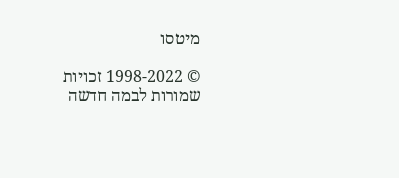מיטסו

© 1998-2022 זכויות שמורות לבמה חדשה